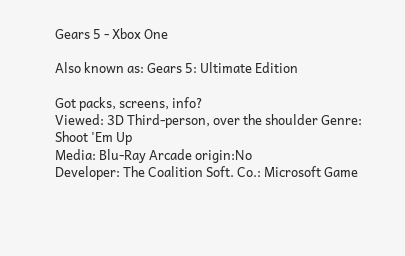Gears 5 - Xbox One

Also known as: Gears 5: Ultimate Edition

Got packs, screens, info?
Viewed: 3D Third-person, over the shoulder Genre:
Shoot 'Em Up
Media: Blu-Ray Arcade origin:No
Developer: The Coalition Soft. Co.: Microsoft Game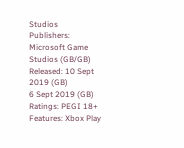Studios
Publishers: Microsoft Game Studios (GB/GB)
Released: 10 Sept 2019 (GB)
6 Sept 2019 (GB)
Ratings: PEGI 18+
Features: Xbox Play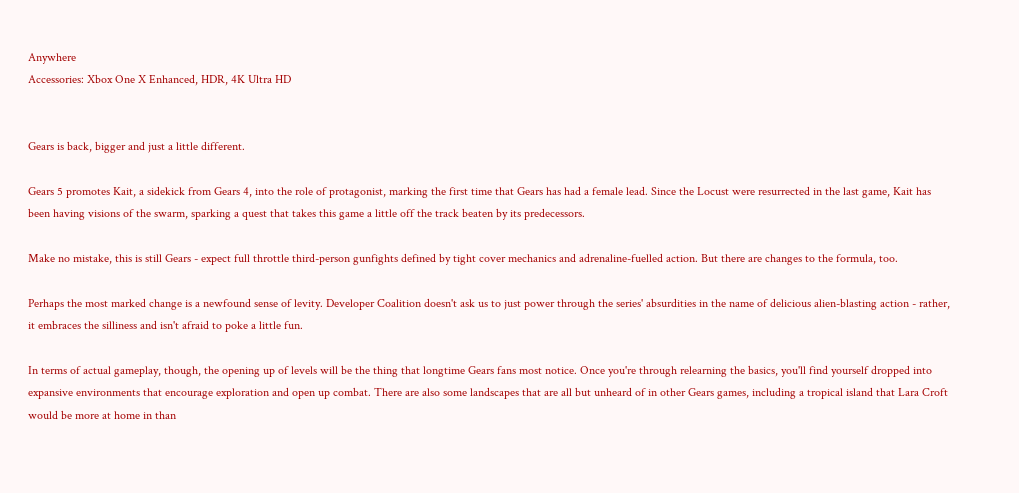Anywhere
Accessories: Xbox One X Enhanced, HDR, 4K Ultra HD


Gears is back, bigger and just a little different.

Gears 5 promotes Kait, a sidekick from Gears 4, into the role of protagonist, marking the first time that Gears has had a female lead. Since the Locust were resurrected in the last game, Kait has been having visions of the swarm, sparking a quest that takes this game a little off the track beaten by its predecessors.

Make no mistake, this is still Gears - expect full throttle third-person gunfights defined by tight cover mechanics and adrenaline-fuelled action. But there are changes to the formula, too.

Perhaps the most marked change is a newfound sense of levity. Developer Coalition doesn't ask us to just power through the series' absurdities in the name of delicious alien-blasting action - rather, it embraces the silliness and isn't afraid to poke a little fun.

In terms of actual gameplay, though, the opening up of levels will be the thing that longtime Gears fans most notice. Once you're through relearning the basics, you'll find yourself dropped into expansive environments that encourage exploration and open up combat. There are also some landscapes that are all but unheard of in other Gears games, including a tropical island that Lara Croft would be more at home in than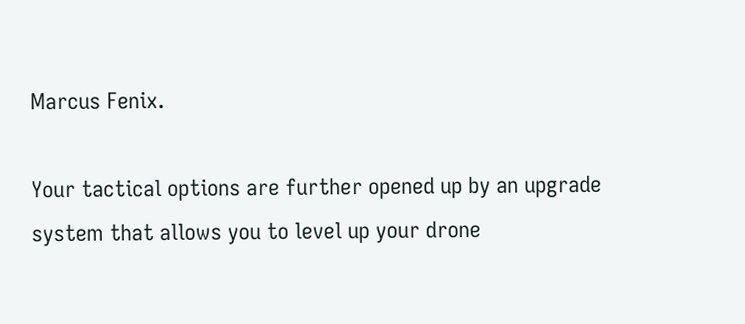Marcus Fenix.

Your tactical options are further opened up by an upgrade system that allows you to level up your drone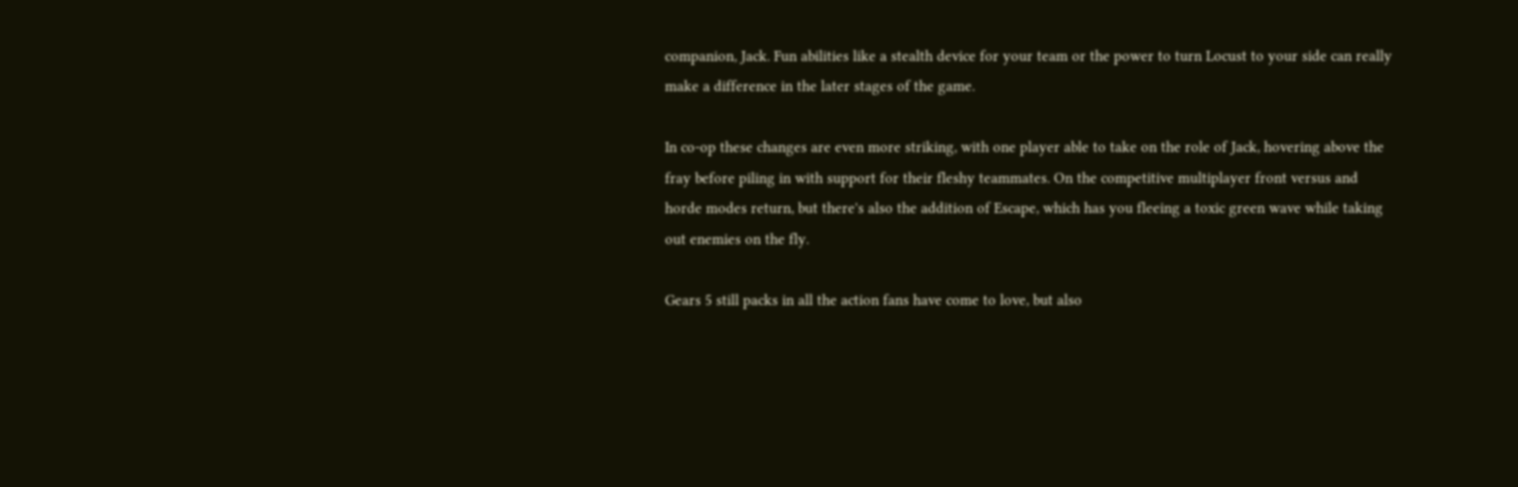companion, Jack. Fun abilities like a stealth device for your team or the power to turn Locust to your side can really make a difference in the later stages of the game.

In co-op these changes are even more striking, with one player able to take on the role of Jack, hovering above the fray before piling in with support for their fleshy teammates. On the competitive multiplayer front versus and horde modes return, but there's also the addition of Escape, which has you fleeing a toxic green wave while taking out enemies on the fly.

Gears 5 still packs in all the action fans have come to love, but also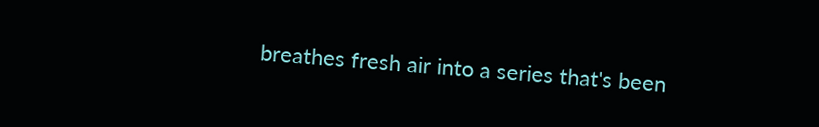breathes fresh air into a series that's been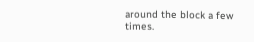around the block a few times.